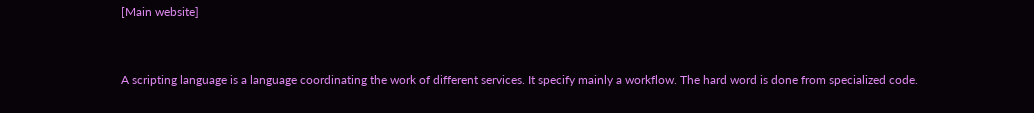[Main website]


A scripting language is a language coordinating the work of different services. It specify mainly a workflow. The hard word is done from specialized code.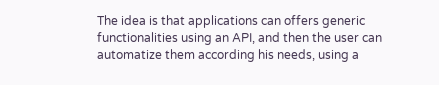The idea is that applications can offers generic functionalities using an API, and then the user can automatize them according his needs, using a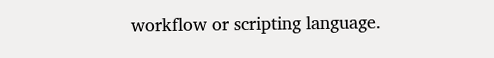workflow or scripting language.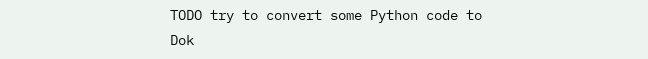TODO try to convert some Python code to Dok